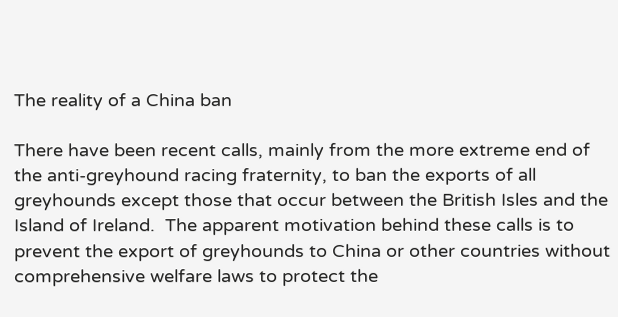The reality of a China ban

There have been recent calls, mainly from the more extreme end of the anti-greyhound racing fraternity, to ban the exports of all greyhounds except those that occur between the British Isles and the Island of Ireland.  The apparent motivation behind these calls is to prevent the export of greyhounds to China or other countries without comprehensive welfare laws to protect the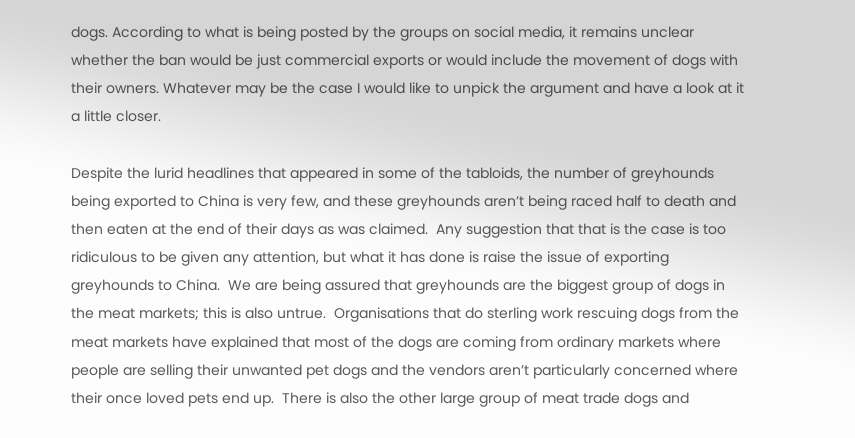dogs. According to what is being posted by the groups on social media, it remains unclear whether the ban would be just commercial exports or would include the movement of dogs with their owners. Whatever may be the case I would like to unpick the argument and have a look at it a little closer.

Despite the lurid headlines that appeared in some of the tabloids, the number of greyhounds being exported to China is very few, and these greyhounds aren’t being raced half to death and then eaten at the end of their days as was claimed.  Any suggestion that that is the case is too ridiculous to be given any attention, but what it has done is raise the issue of exporting greyhounds to China.  We are being assured that greyhounds are the biggest group of dogs in the meat markets; this is also untrue.  Organisations that do sterling work rescuing dogs from the meat markets have explained that most of the dogs are coming from ordinary markets where people are selling their unwanted pet dogs and the vendors aren’t particularly concerned where their once loved pets end up.  There is also the other large group of meat trade dogs and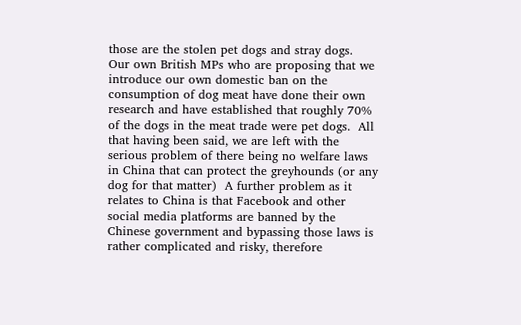those are the stolen pet dogs and stray dogs.  Our own British MPs who are proposing that we introduce our own domestic ban on the consumption of dog meat have done their own research and have established that roughly 70% of the dogs in the meat trade were pet dogs.  All that having been said, we are left with the serious problem of there being no welfare laws in China that can protect the greyhounds (or any dog for that matter)  A further problem as it relates to China is that Facebook and other social media platforms are banned by the Chinese government and bypassing those laws is rather complicated and risky, therefore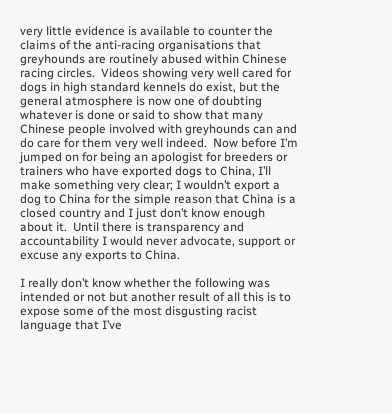very little evidence is available to counter the claims of the anti-racing organisations that greyhounds are routinely abused within Chinese racing circles.  Videos showing very well cared for dogs in high standard kennels do exist, but the general atmosphere is now one of doubting whatever is done or said to show that many Chinese people involved with greyhounds can and do care for them very well indeed.  Now before I’m jumped on for being an apologist for breeders or trainers who have exported dogs to China, I’ll make something very clear; I wouldn’t export a dog to China for the simple reason that China is a closed country and I just don’t know enough about it.  Until there is transparency and accountability I would never advocate, support or excuse any exports to China.

I really don’t know whether the following was intended or not but another result of all this is to expose some of the most disgusting racist language that I’ve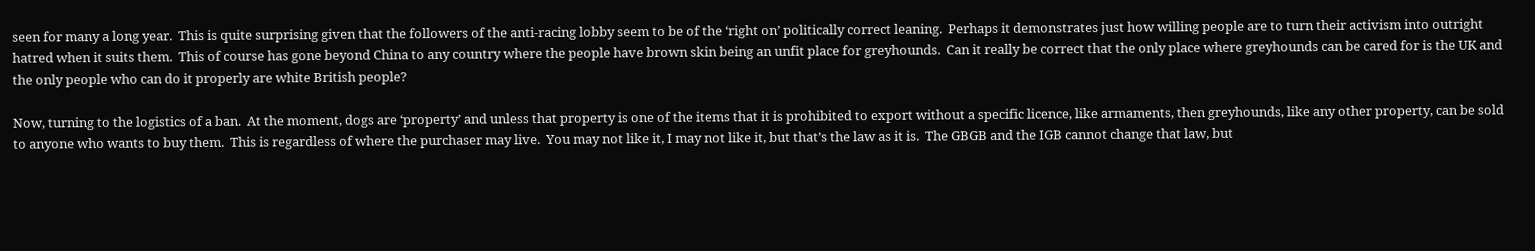seen for many a long year.  This is quite surprising given that the followers of the anti-racing lobby seem to be of the ‘right on’ politically correct leaning.  Perhaps it demonstrates just how willing people are to turn their activism into outright hatred when it suits them.  This of course has gone beyond China to any country where the people have brown skin being an unfit place for greyhounds.  Can it really be correct that the only place where greyhounds can be cared for is the UK and the only people who can do it properly are white British people?

Now, turning to the logistics of a ban.  At the moment, dogs are ‘property’ and unless that property is one of the items that it is prohibited to export without a specific licence, like armaments, then greyhounds, like any other property, can be sold to anyone who wants to buy them.  This is regardless of where the purchaser may live.  You may not like it, I may not like it, but that’s the law as it is.  The GBGB and the IGB cannot change that law, but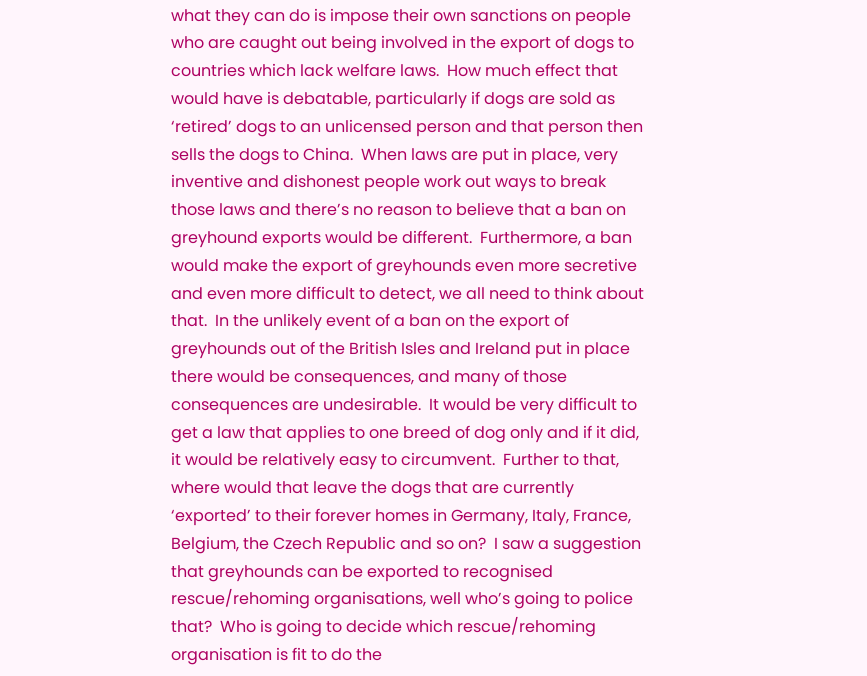what they can do is impose their own sanctions on people who are caught out being involved in the export of dogs to countries which lack welfare laws.  How much effect that would have is debatable, particularly if dogs are sold as ‘retired’ dogs to an unlicensed person and that person then sells the dogs to China.  When laws are put in place, very inventive and dishonest people work out ways to break those laws and there’s no reason to believe that a ban on greyhound exports would be different.  Furthermore, a ban would make the export of greyhounds even more secretive and even more difficult to detect, we all need to think about that.  In the unlikely event of a ban on the export of greyhounds out of the British Isles and Ireland put in place there would be consequences, and many of those consequences are undesirable.  It would be very difficult to get a law that applies to one breed of dog only and if it did, it would be relatively easy to circumvent.  Further to that, where would that leave the dogs that are currently ‘exported’ to their forever homes in Germany, Italy, France, Belgium, the Czech Republic and so on?  I saw a suggestion that greyhounds can be exported to recognised rescue/rehoming organisations, well who’s going to police that?  Who is going to decide which rescue/rehoming organisation is fit to do the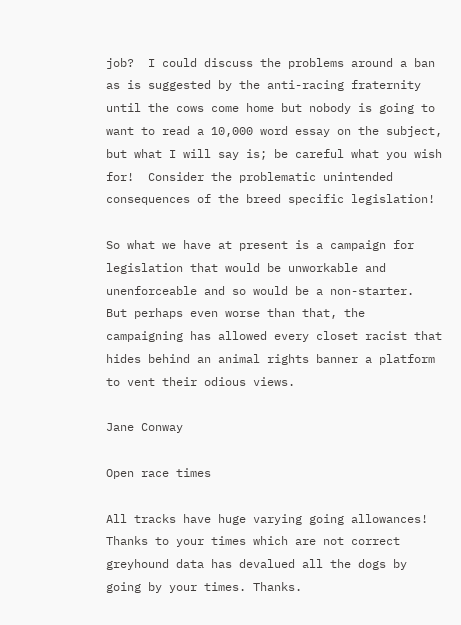job?  I could discuss the problems around a ban as is suggested by the anti-racing fraternity until the cows come home but nobody is going to want to read a 10,000 word essay on the subject, but what I will say is; be careful what you wish for!  Consider the problematic unintended consequences of the breed specific legislation!

So what we have at present is a campaign for legislation that would be unworkable and unenforceable and so would be a non-starter.  But perhaps even worse than that, the campaigning has allowed every closet racist that hides behind an animal rights banner a platform to vent their odious views.

Jane Conway

Open race times

All tracks have huge varying going allowances! Thanks to your times which are not correct greyhound data has devalued all the dogs by going by your times. Thanks.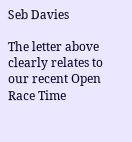Seb Davies

The letter above clearly relates to our recent Open Race Time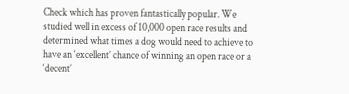Check which has proven fantastically popular. We studied well in excess of 10,000 open race results and determined what times a dog would need to achieve to have an ‘excellent’ chance of winning an open race or a ‘decent’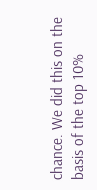chance. We did this on the basis of the top 10%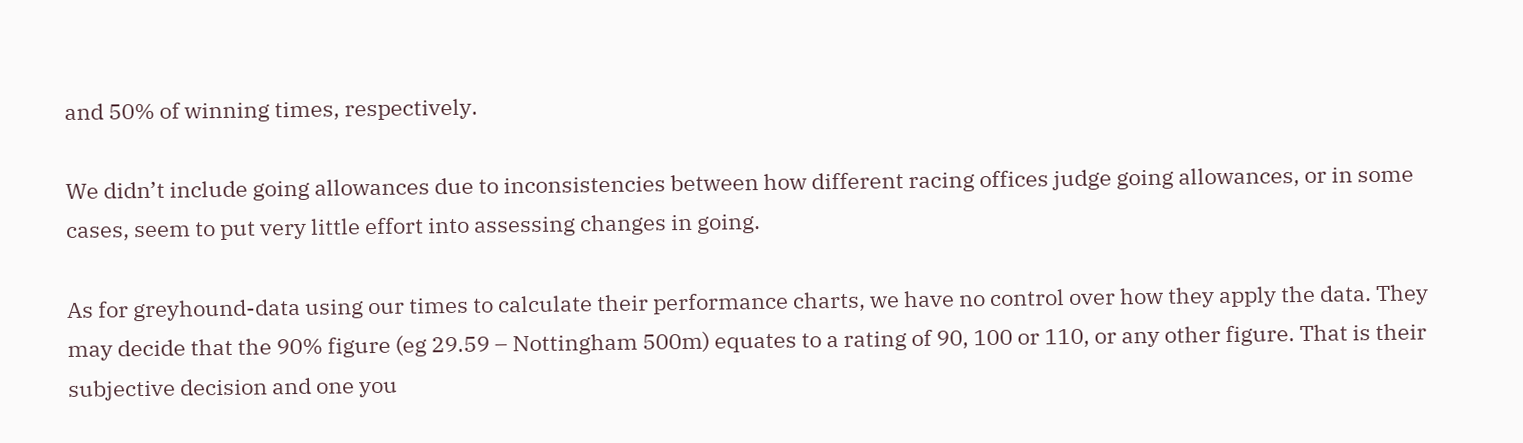and 50% of winning times, respectively.

We didn’t include going allowances due to inconsistencies between how different racing offices judge going allowances, or in some cases, seem to put very little effort into assessing changes in going.

As for greyhound-data using our times to calculate their performance charts, we have no control over how they apply the data. They may decide that the 90% figure (eg 29.59 – Nottingham 500m) equates to a rating of 90, 100 or 110, or any other figure. That is their subjective decision and one you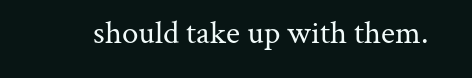should take up with them.